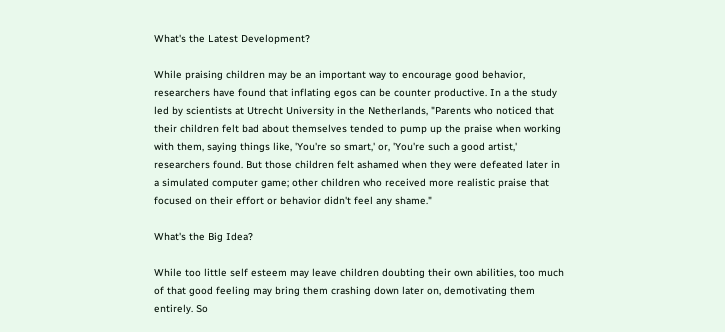What's the Latest Development?

While praising children may be an important way to encourage good behavior, researchers have found that inflating egos can be counter productive. In a the study led by scientists at Utrecht University in the Netherlands, "Parents who noticed that their children felt bad about themselves tended to pump up the praise when working with them, saying things like, 'You're so smart,' or, 'You're such a good artist,' researchers found. But those children felt ashamed when they were defeated later in a simulated computer game; other children who received more realistic praise that focused on their effort or behavior didn't feel any shame."

What's the Big Idea?

While too little self esteem may leave children doubting their own abilities, too much of that good feeling may bring them crashing down later on, demotivating them entirely. So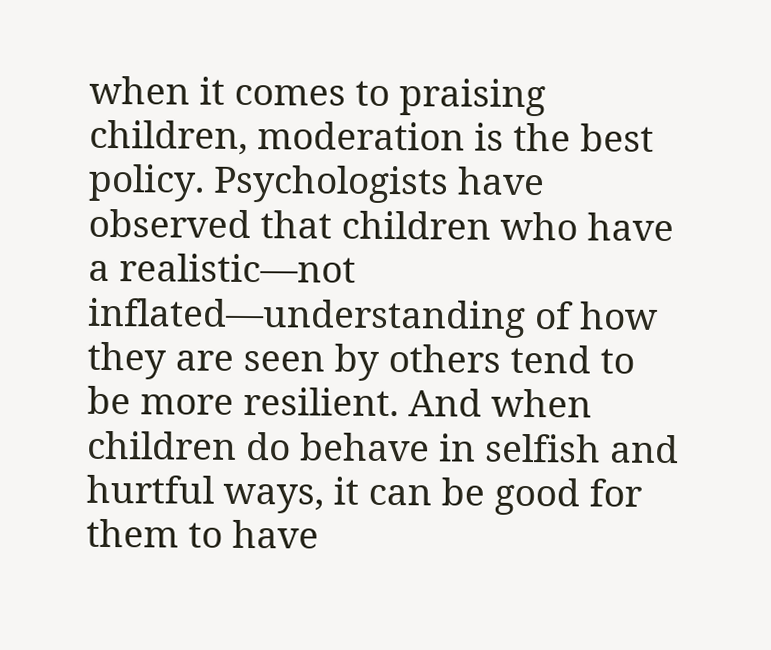when it comes to praising children, moderation is the best policy. Psychologists have observed that children who have a realistic—not inflated—understanding of how they are seen by others tend to be more resilient. And when children do behave in selfish and hurtful ways, it can be good for them to have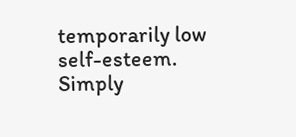temporarily low self-esteem. Simply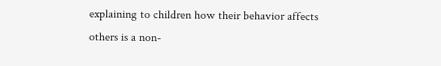explaining to children how their behavior affects others is a non-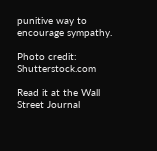punitive way to encourage sympathy.

Photo credit: Shutterstock.com

Read it at the Wall Street Journal